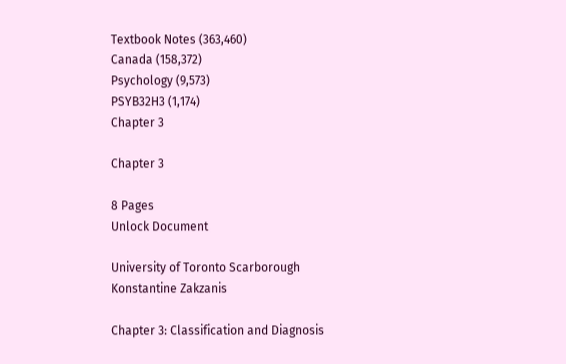Textbook Notes (363,460)
Canada (158,372)
Psychology (9,573)
PSYB32H3 (1,174)
Chapter 3

Chapter 3

8 Pages
Unlock Document

University of Toronto Scarborough
Konstantine Zakzanis

Chapter 3: Classification and Diagnosis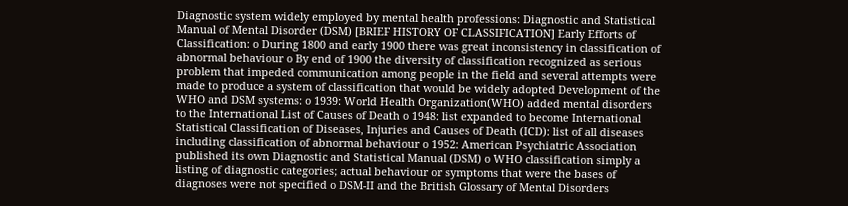Diagnostic system widely employed by mental health professions: Diagnostic and Statistical Manual of Mental Disorder (DSM) [BRIEF HISTORY OF CLASSIFICATION] Early Efforts of Classification: o During 1800 and early 1900 there was great inconsistency in classification of abnormal behaviour o By end of 1900 the diversity of classification recognized as serious problem that impeded communication among people in the field and several attempts were made to produce a system of classification that would be widely adopted Development of the WHO and DSM systems: o 1939: World Health Organization(WHO) added mental disorders to the International List of Causes of Death o 1948: list expanded to become International Statistical Classification of Diseases, Injuries and Causes of Death (ICD): list of all diseases including classification of abnormal behaviour o 1952: American Psychiatric Association published its own Diagnostic and Statistical Manual (DSM) o WHO classification simply a listing of diagnostic categories; actual behaviour or symptoms that were the bases of diagnoses were not specified o DSM-II and the British Glossary of Mental Disorders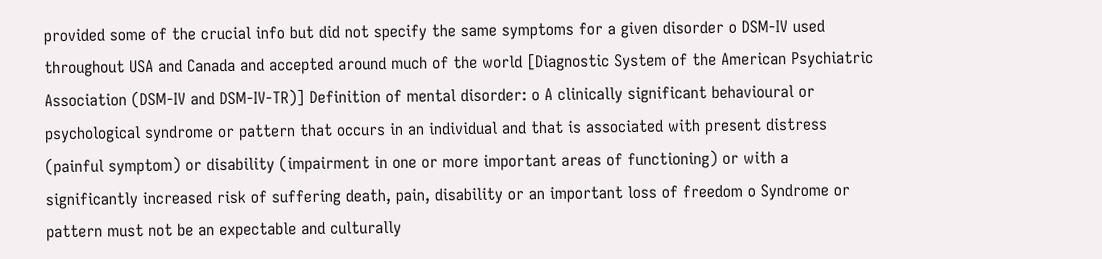provided some of the crucial info but did not specify the same symptoms for a given disorder o DSM-IV used throughout USA and Canada and accepted around much of the world [Diagnostic System of the American Psychiatric Association (DSM-IV and DSM-IV-TR)] Definition of mental disorder: o A clinically significant behavioural or psychological syndrome or pattern that occurs in an individual and that is associated with present distress (painful symptom) or disability (impairment in one or more important areas of functioning) or with a significantly increased risk of suffering death, pain, disability or an important loss of freedom o Syndrome or pattern must not be an expectable and culturally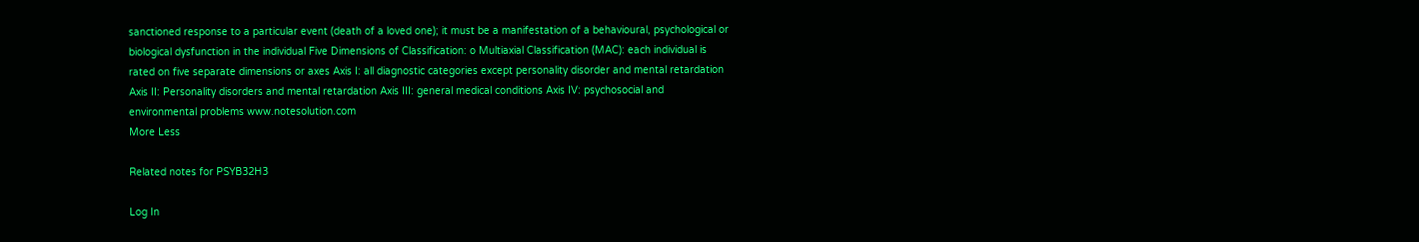sanctioned response to a particular event (death of a loved one); it must be a manifestation of a behavioural, psychological or biological dysfunction in the individual Five Dimensions of Classification: o Multiaxial Classification (MAC): each individual is rated on five separate dimensions or axes Axis I: all diagnostic categories except personality disorder and mental retardation Axis II: Personality disorders and mental retardation Axis III: general medical conditions Axis IV: psychosocial and environmental problems www.notesolution.com
More Less

Related notes for PSYB32H3

Log In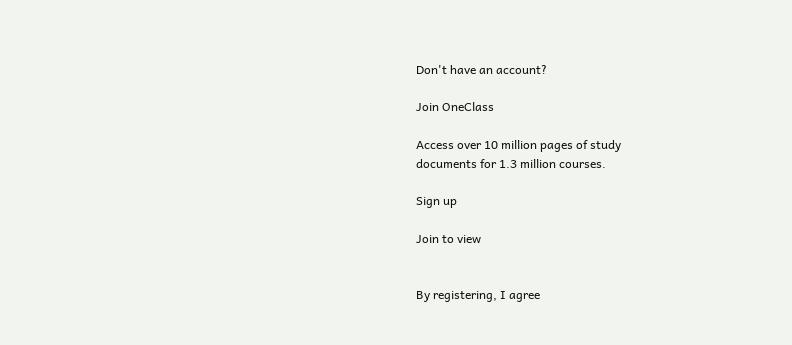Don't have an account?

Join OneClass

Access over 10 million pages of study
documents for 1.3 million courses.

Sign up

Join to view


By registering, I agree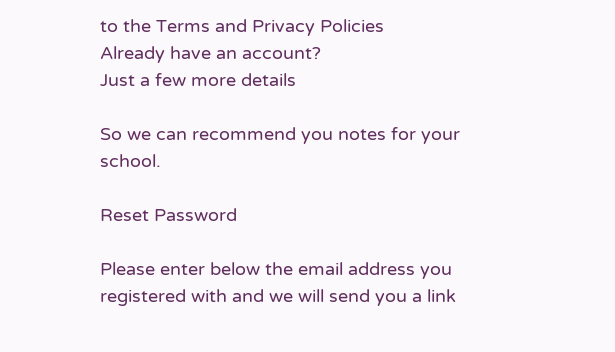to the Terms and Privacy Policies
Already have an account?
Just a few more details

So we can recommend you notes for your school.

Reset Password

Please enter below the email address you registered with and we will send you a link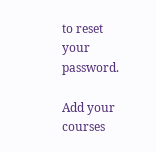to reset your password.

Add your courses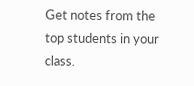Get notes from the top students in your class.